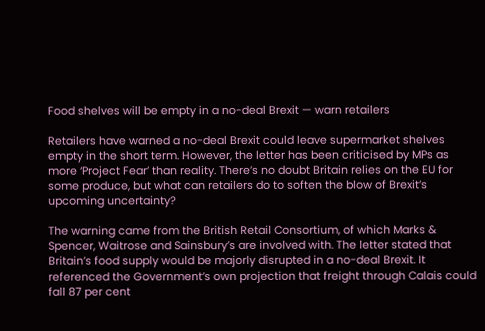Food shelves will be empty in a no-deal Brexit — warn retailers

Retailers have warned a no-deal Brexit could leave supermarket shelves empty in the short term. However, the letter has been criticised by MPs as more ‘Project Fear’ than reality. There’s no doubt Britain relies on the EU for some produce, but what can retailers do to soften the blow of Brexit’s upcoming uncertainty?

The warning came from the British Retail Consortium, of which Marks & Spencer, Waitrose and Sainsbury’s are involved with. The letter stated that Britain’s food supply would be majorly disrupted in a no-deal Brexit. It referenced the Government’s own projection that freight through Calais could fall 87 per cent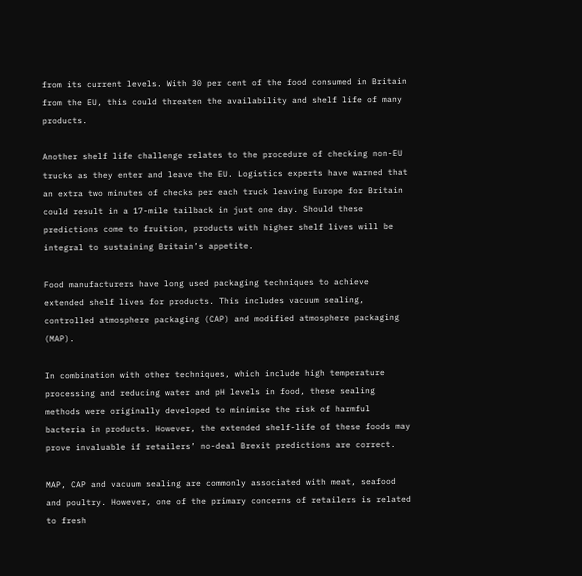from its current levels. With 30 per cent of the food consumed in Britain from the EU, this could threaten the availability and shelf life of many products.

Another shelf life challenge relates to the procedure of checking non-EU trucks as they enter and leave the EU. Logistics experts have warned that an extra two minutes of checks per each truck leaving Europe for Britain could result in a 17-mile tailback in just one day. Should these predictions come to fruition, products with higher shelf lives will be integral to sustaining Britain’s appetite.

Food manufacturers have long used packaging techniques to achieve extended shelf lives for products. This includes vacuum sealing, controlled atmosphere packaging (CAP) and modified atmosphere packaging (MAP).

In combination with other techniques, which include high temperature processing and reducing water and pH levels in food, these sealing methods were originally developed to minimise the risk of harmful bacteria in products. However, the extended shelf-life of these foods may prove invaluable if retailers’ no-deal Brexit predictions are correct.

MAP, CAP and vacuum sealing are commonly associated with meat, seafood and poultry. However, one of the primary concerns of retailers is related to fresh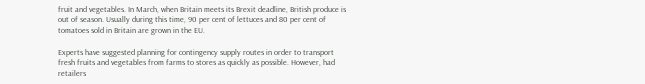fruit and vegetables. In March, when Britain meets its Brexit deadline, British produce is out of season. Usually during this time, 90 per cent of lettuces and 80 per cent of tomatoes sold in Britain are grown in the EU.

Experts have suggested planning for contingency supply routes in order to transport fresh fruits and vegetables from farms to stores as quickly as possible. However, had retailers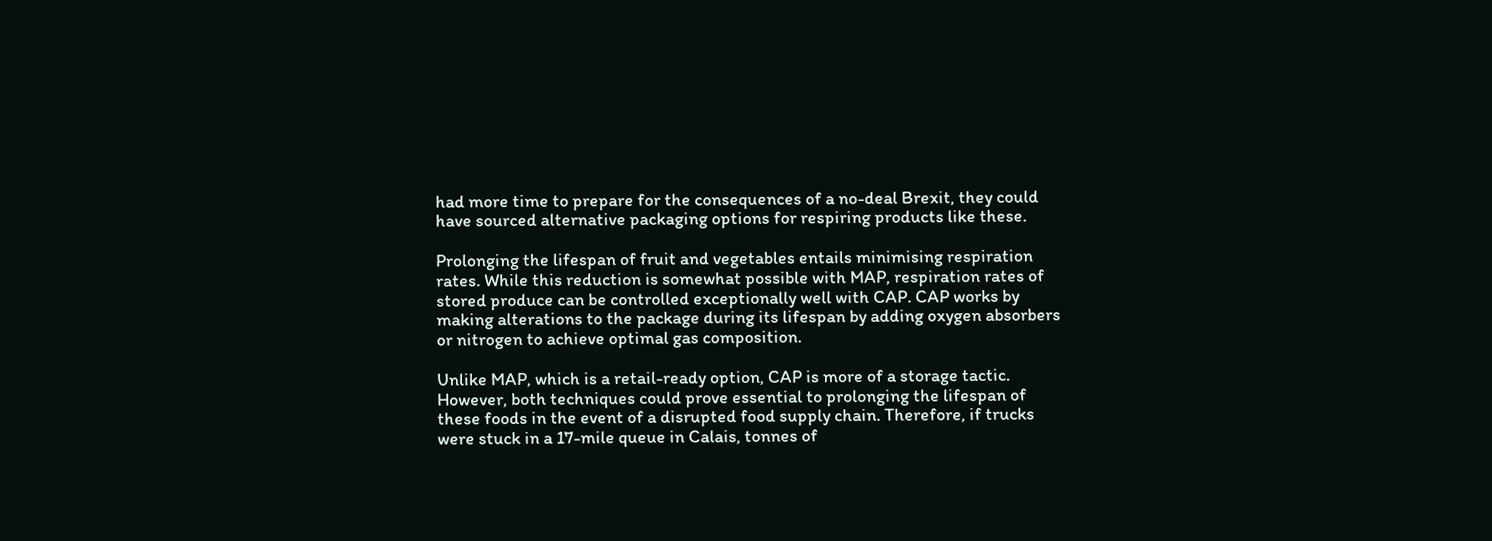had more time to prepare for the consequences of a no-deal Brexit, they could have sourced alternative packaging options for respiring products like these.

Prolonging the lifespan of fruit and vegetables entails minimising respiration rates. While this reduction is somewhat possible with MAP, respiration rates of stored produce can be controlled exceptionally well with CAP. CAP works by making alterations to the package during its lifespan by adding oxygen absorbers or nitrogen to achieve optimal gas composition.

Unlike MAP, which is a retail-ready option, CAP is more of a storage tactic. However, both techniques could prove essential to prolonging the lifespan of these foods in the event of a disrupted food supply chain. Therefore, if trucks were stuck in a 17-mile queue in Calais, tonnes of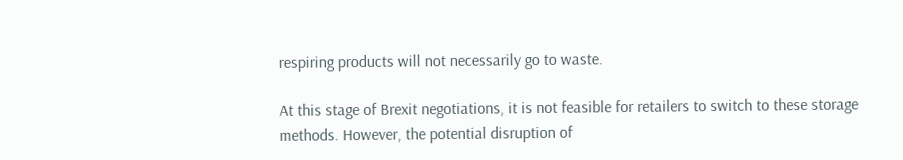respiring products will not necessarily go to waste.

At this stage of Brexit negotiations, it is not feasible for retailers to switch to these storage methods. However, the potential disruption of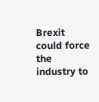Brexit could force the industry to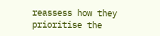reassess how they prioritise the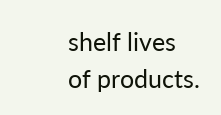shelf lives of products.